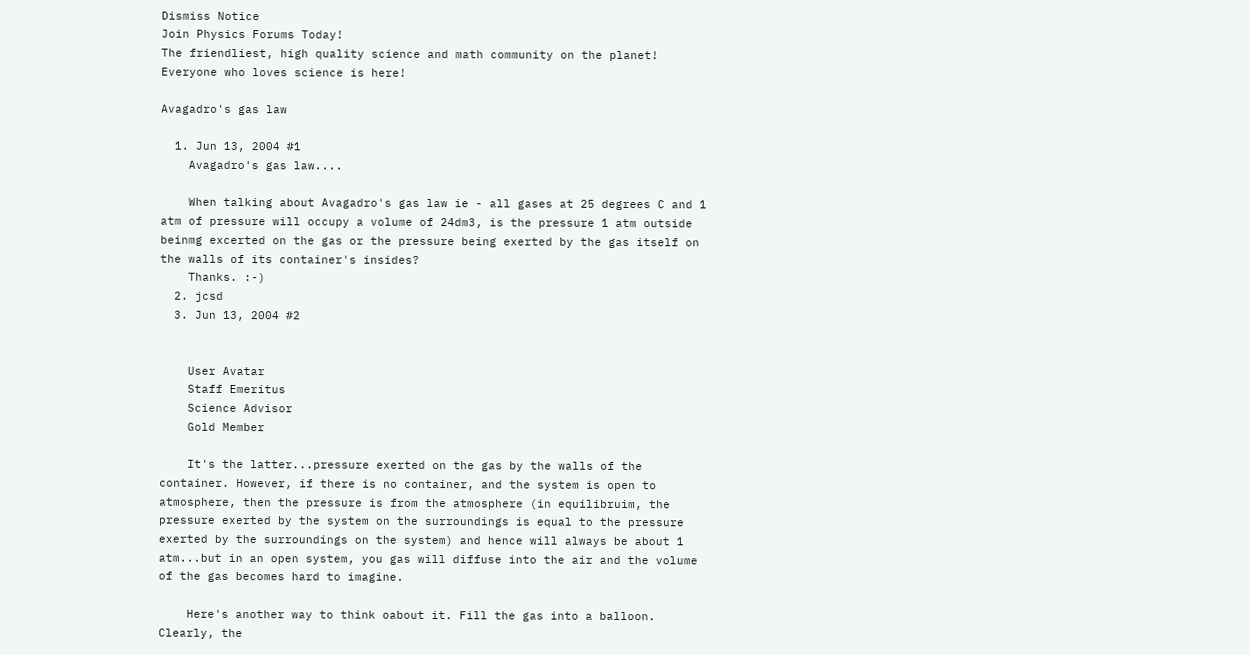Dismiss Notice
Join Physics Forums Today!
The friendliest, high quality science and math community on the planet! Everyone who loves science is here!

Avagadro's gas law

  1. Jun 13, 2004 #1
    Avagadro's gas law....

    When talking about Avagadro's gas law ie - all gases at 25 degrees C and 1 atm of pressure will occupy a volume of 24dm3, is the pressure 1 atm outside beinmg excerted on the gas or the pressure being exerted by the gas itself on the walls of its container's insides?
    Thanks. :-)
  2. jcsd
  3. Jun 13, 2004 #2


    User Avatar
    Staff Emeritus
    Science Advisor
    Gold Member

    It's the latter...pressure exerted on the gas by the walls of the container. However, if there is no container, and the system is open to atmosphere, then the pressure is from the atmosphere (in equilibruim, the pressure exerted by the system on the surroundings is equal to the pressure exerted by the surroundings on the system) and hence will always be about 1 atm...but in an open system, you gas will diffuse into the air and the volume of the gas becomes hard to imagine.

    Here's another way to think oabout it. Fill the gas into a balloon. Clearly, the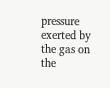pressure exerted by the gas on the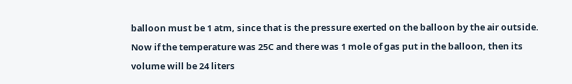balloon must be 1 atm, since that is the pressure exerted on the balloon by the air outside. Now if the temperature was 25C and there was 1 mole of gas put in the balloon, then its volume will be 24 liters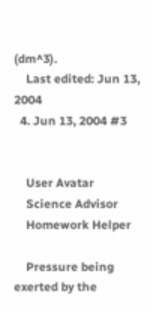(dm^3).
    Last edited: Jun 13, 2004
  4. Jun 13, 2004 #3


    User Avatar
    Science Advisor
    Homework Helper

    Pressure being exerted by the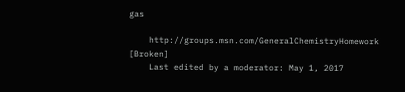gas

    http://groups.msn.com/GeneralChemistryHomework [Broken]
    Last edited by a moderator: May 1, 2017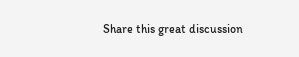Share this great discussion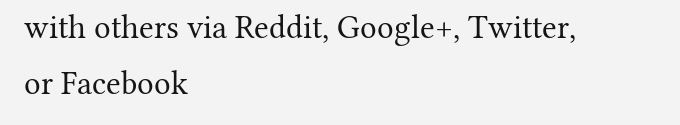with others via Reddit, Google+, Twitter, or Facebook